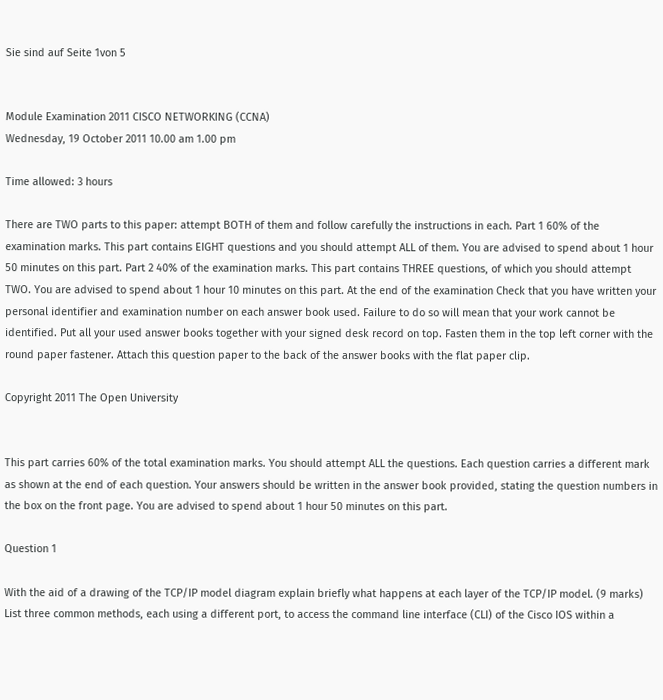Sie sind auf Seite 1von 5


Module Examination 2011 CISCO NETWORKING (CCNA)
Wednesday, 19 October 2011 10.00 am 1.00 pm

Time allowed: 3 hours

There are TWO parts to this paper: attempt BOTH of them and follow carefully the instructions in each. Part 1 60% of the examination marks. This part contains EIGHT questions and you should attempt ALL of them. You are advised to spend about 1 hour 50 minutes on this part. Part 2 40% of the examination marks. This part contains THREE questions, of which you should attempt TWO. You are advised to spend about 1 hour 10 minutes on this part. At the end of the examination Check that you have written your personal identifier and examination number on each answer book used. Failure to do so will mean that your work cannot be identified. Put all your used answer books together with your signed desk record on top. Fasten them in the top left corner with the round paper fastener. Attach this question paper to the back of the answer books with the flat paper clip.

Copyright 2011 The Open University


This part carries 60% of the total examination marks. You should attempt ALL the questions. Each question carries a different mark as shown at the end of each question. Your answers should be written in the answer book provided, stating the question numbers in the box on the front page. You are advised to spend about 1 hour 50 minutes on this part.

Question 1

With the aid of a drawing of the TCP/IP model diagram explain briefly what happens at each layer of the TCP/IP model. (9 marks) List three common methods, each using a different port, to access the command line interface (CLI) of the Cisco IOS within a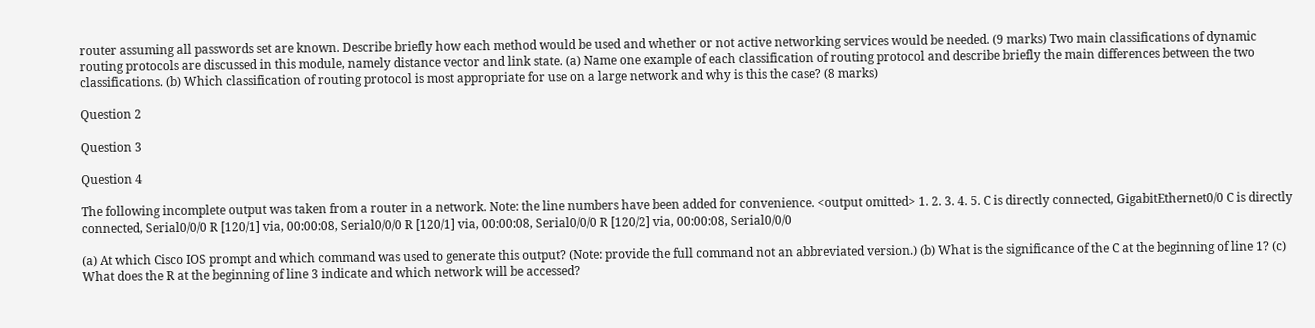router assuming all passwords set are known. Describe briefly how each method would be used and whether or not active networking services would be needed. (9 marks) Two main classifications of dynamic routing protocols are discussed in this module, namely distance vector and link state. (a) Name one example of each classification of routing protocol and describe briefly the main differences between the two classifications. (b) Which classification of routing protocol is most appropriate for use on a large network and why is this the case? (8 marks)

Question 2

Question 3

Question 4

The following incomplete output was taken from a router in a network. Note: the line numbers have been added for convenience. <output omitted> 1. 2. 3. 4. 5. C is directly connected, GigabitEthernet0/0 C is directly connected, Serial0/0/0 R [120/1] via, 00:00:08, Serial0/0/0 R [120/1] via, 00:00:08, Serial0/0/0 R [120/2] via, 00:00:08, Serial0/0/0

(a) At which Cisco IOS prompt and which command was used to generate this output? (Note: provide the full command not an abbreviated version.) (b) What is the significance of the C at the beginning of line 1? (c) What does the R at the beginning of line 3 indicate and which network will be accessed?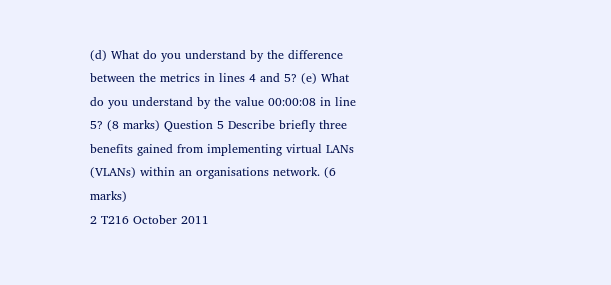(d) What do you understand by the difference between the metrics in lines 4 and 5? (e) What do you understand by the value 00:00:08 in line 5? (8 marks) Question 5 Describe briefly three benefits gained from implementing virtual LANs (VLANs) within an organisations network. (6 marks)
2 T216 October 2011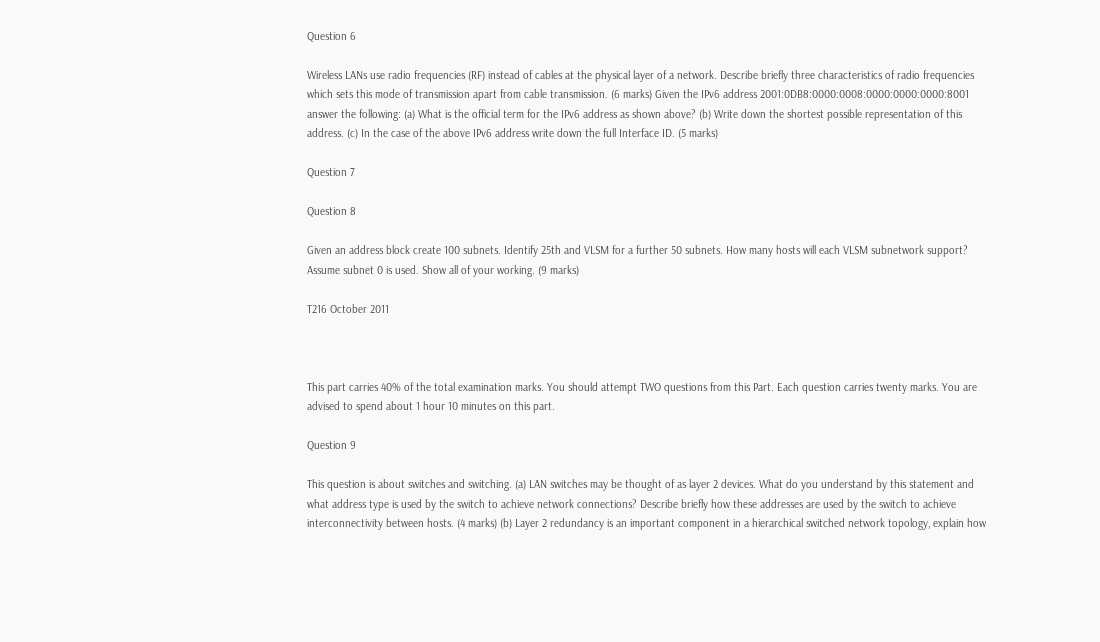Question 6

Wireless LANs use radio frequencies (RF) instead of cables at the physical layer of a network. Describe briefly three characteristics of radio frequencies which sets this mode of transmission apart from cable transmission. (6 marks) Given the IPv6 address 2001:0DB8:0000:0008:0000:0000:0000:8001 answer the following: (a) What is the official term for the IPv6 address as shown above? (b) Write down the shortest possible representation of this address. (c) In the case of the above IPv6 address write down the full Interface ID. (5 marks)

Question 7

Question 8

Given an address block create 100 subnets. Identify 25th and VLSM for a further 50 subnets. How many hosts will each VLSM subnetwork support? Assume subnet 0 is used. Show all of your working. (9 marks)

T216 October 2011



This part carries 40% of the total examination marks. You should attempt TWO questions from this Part. Each question carries twenty marks. You are advised to spend about 1 hour 10 minutes on this part.

Question 9

This question is about switches and switching. (a) LAN switches may be thought of as layer 2 devices. What do you understand by this statement and what address type is used by the switch to achieve network connections? Describe briefly how these addresses are used by the switch to achieve interconnectivity between hosts. (4 marks) (b) Layer 2 redundancy is an important component in a hierarchical switched network topology, explain how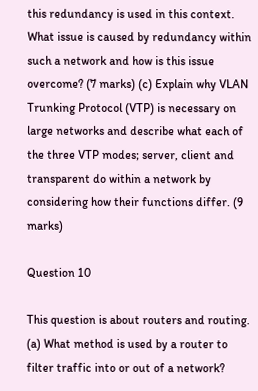this redundancy is used in this context. What issue is caused by redundancy within such a network and how is this issue overcome? (7 marks) (c) Explain why VLAN Trunking Protocol (VTP) is necessary on large networks and describe what each of the three VTP modes; server, client and transparent do within a network by considering how their functions differ. (9 marks)

Question 10

This question is about routers and routing. (a) What method is used by a router to filter traffic into or out of a network?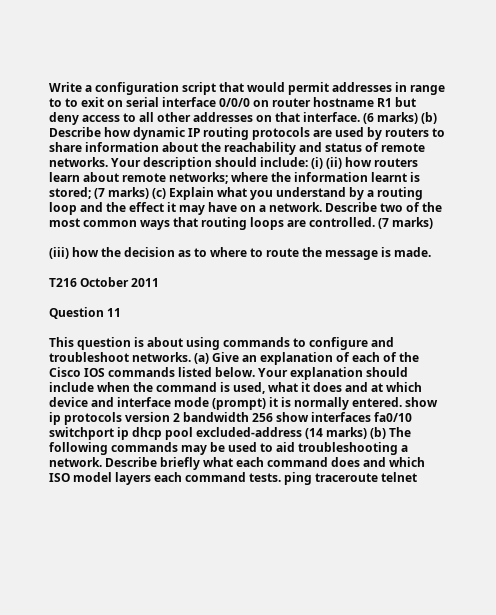Write a configuration script that would permit addresses in range to to exit on serial interface 0/0/0 on router hostname R1 but deny access to all other addresses on that interface. (6 marks) (b) Describe how dynamic IP routing protocols are used by routers to share information about the reachability and status of remote networks. Your description should include: (i) (ii) how routers learn about remote networks; where the information learnt is stored; (7 marks) (c) Explain what you understand by a routing loop and the effect it may have on a network. Describe two of the most common ways that routing loops are controlled. (7 marks)

(iii) how the decision as to where to route the message is made.

T216 October 2011

Question 11

This question is about using commands to configure and troubleshoot networks. (a) Give an explanation of each of the Cisco IOS commands listed below. Your explanation should include when the command is used, what it does and at which device and interface mode (prompt) it is normally entered. show ip protocols version 2 bandwidth 256 show interfaces fa0/10 switchport ip dhcp pool excluded-address (14 marks) (b) The following commands may be used to aid troubleshooting a network. Describe briefly what each command does and which ISO model layers each command tests. ping traceroute telnet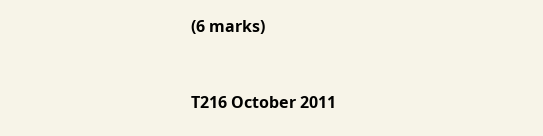(6 marks)


T216 October 2011